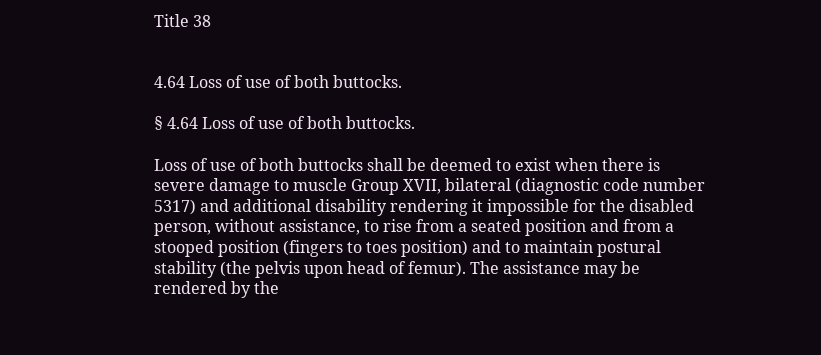Title 38


4.64 Loss of use of both buttocks.

§ 4.64 Loss of use of both buttocks.

Loss of use of both buttocks shall be deemed to exist when there is severe damage to muscle Group XVII, bilateral (diagnostic code number 5317) and additional disability rendering it impossible for the disabled person, without assistance, to rise from a seated position and from a stooped position (fingers to toes position) and to maintain postural stability (the pelvis upon head of femur). The assistance may be rendered by the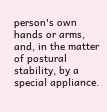person's own hands or arms, and, in the matter of postural stability, by a special appliance.